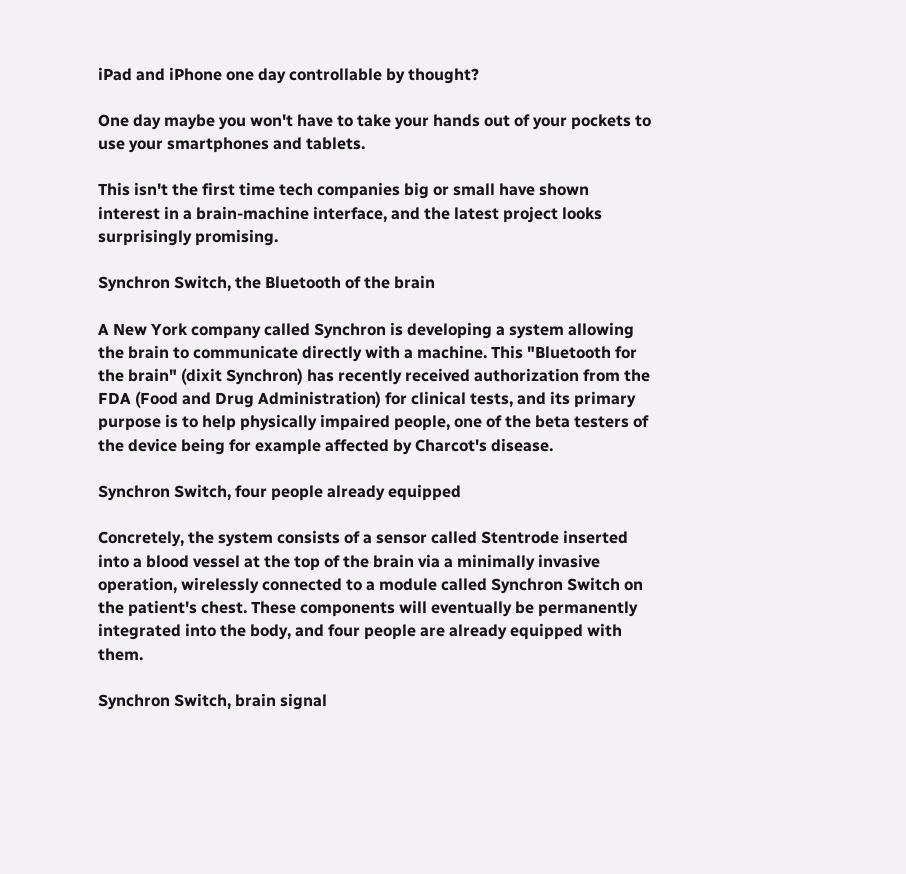iPad and iPhone one day controllable by thought?

One day maybe you won't have to take your hands out of your pockets to use your smartphones and tablets.

This isn't the first time tech companies big or small have shown interest in a brain-machine interface, and the latest project looks surprisingly promising.

Synchron Switch, the Bluetooth of the brain

A New York company called Synchron is developing a system allowing the brain to communicate directly with a machine. This "Bluetooth for the brain" (dixit Synchron) has recently received authorization from the FDA (Food and Drug Administration) for clinical tests, and its primary purpose is to help physically impaired people, one of the beta testers of the device being for example affected by Charcot's disease.

Synchron Switch, four people already equipped

Concretely, the system consists of a sensor called Stentrode inserted into a blood vessel at the top of the brain via a minimally invasive operation, wirelessly connected to a module called Synchron Switch on the patient's chest. These components will eventually be permanently integrated into the body, and four people are already equipped with them.

Synchron Switch, brain signal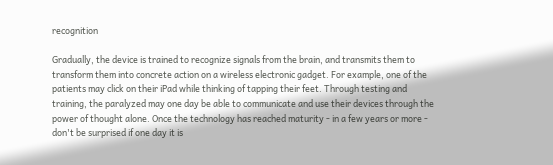recognition

Gradually, the device is trained to recognize signals from the brain, and transmits them to transform them into concrete action on a wireless electronic gadget. For example, one of the patients may click on their iPad while thinking of tapping their feet. Through testing and training, the paralyzed may one day be able to communicate and use their devices through the power of thought alone. Once the technology has reached maturity - in a few years or more - don't be surprised if one day it is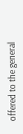offered to the general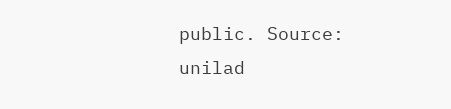public. Source: unilad